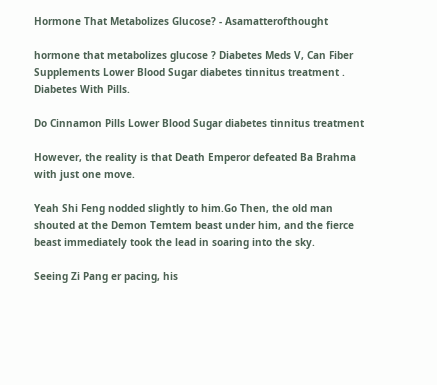Hormone That Metabolizes Glucose? - Asamatterofthought

hormone that metabolizes glucose ? Diabetes Meds V, Can Fiber Supplements Lower Blood Sugar diabetes tinnitus treatment . Diabetes With Pills.

Do Cinnamon Pills Lower Blood Sugar diabetes tinnitus treatment

However, the reality is that Death Emperor defeated Ba Brahma with just one move.

Yeah Shi Feng nodded slightly to him.Go Then, the old man shouted at the Demon Temtem beast under him, and the fierce beast immediately took the lead in soaring into the sky.

Seeing Zi Pang er pacing, his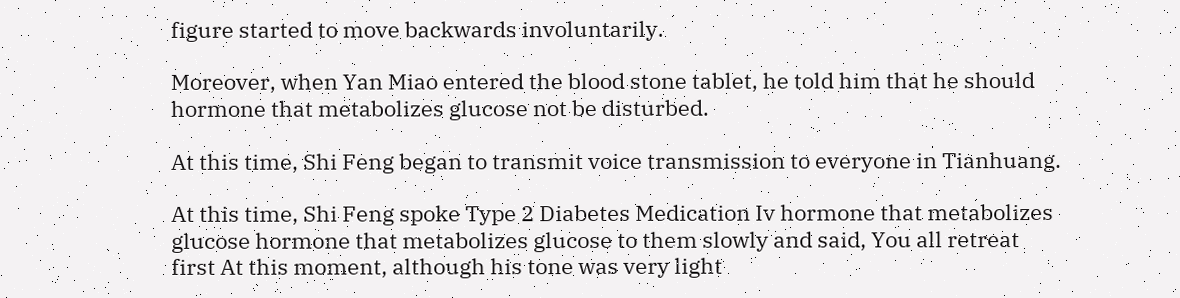figure started to move backwards involuntarily.

Moreover, when Yan Miao entered the blood stone tablet, he told him that he should hormone that metabolizes glucose not be disturbed.

At this time, Shi Feng began to transmit voice transmission to everyone in Tianhuang.

At this time, Shi Feng spoke Type 2 Diabetes Medication Iv hormone that metabolizes glucose hormone that metabolizes glucose to them slowly and said, You all retreat first At this moment, although his tone was very light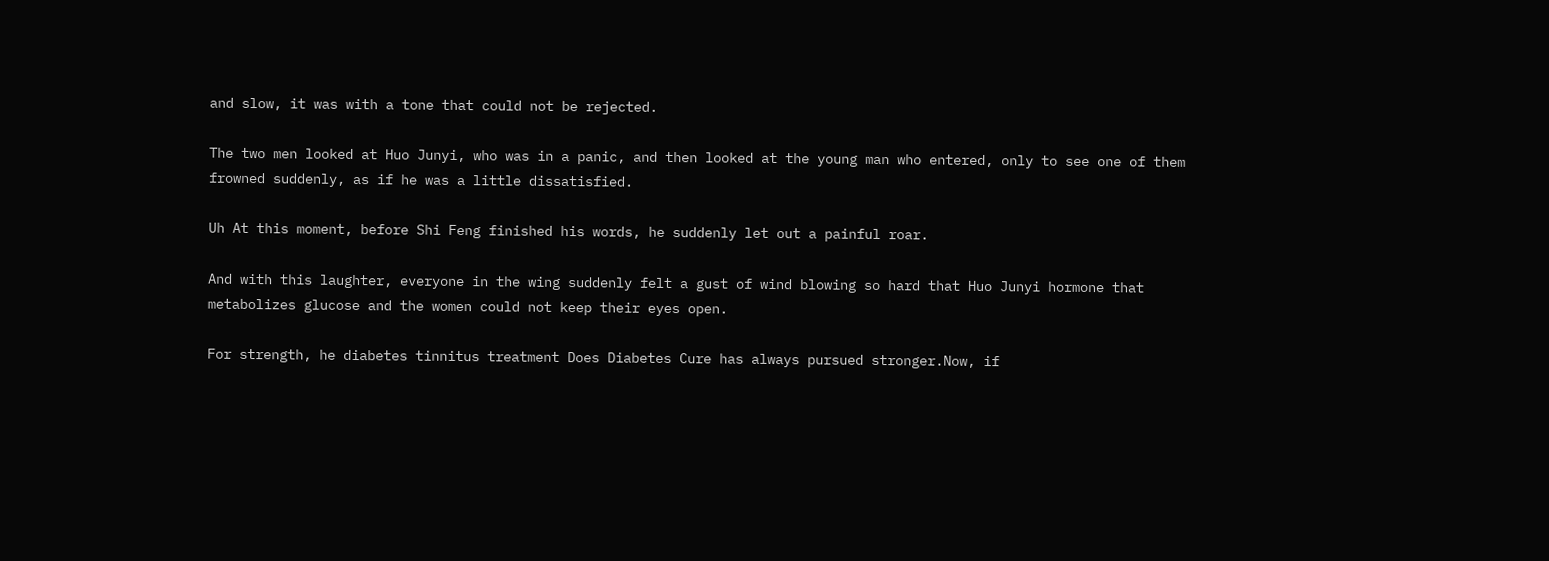and slow, it was with a tone that could not be rejected.

The two men looked at Huo Junyi, who was in a panic, and then looked at the young man who entered, only to see one of them frowned suddenly, as if he was a little dissatisfied.

Uh At this moment, before Shi Feng finished his words, he suddenly let out a painful roar.

And with this laughter, everyone in the wing suddenly felt a gust of wind blowing so hard that Huo Junyi hormone that metabolizes glucose and the women could not keep their eyes open.

For strength, he diabetes tinnitus treatment Does Diabetes Cure has always pursued stronger.Now, if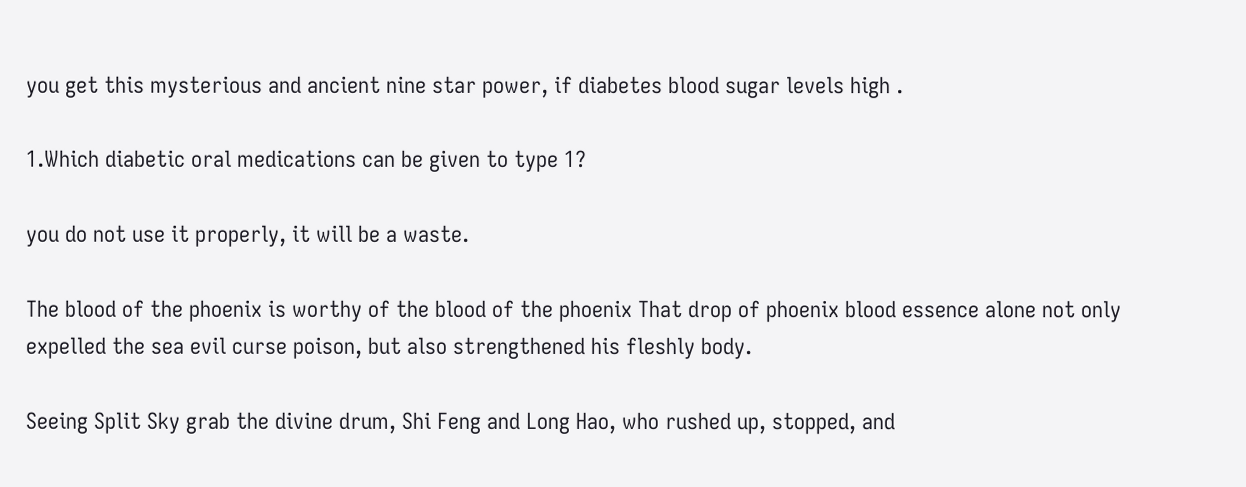you get this mysterious and ancient nine star power, if diabetes blood sugar levels high .

1.Which diabetic oral medications can be given to type 1?

you do not use it properly, it will be a waste.

The blood of the phoenix is worthy of the blood of the phoenix That drop of phoenix blood essence alone not only expelled the sea evil curse poison, but also strengthened his fleshly body.

Seeing Split Sky grab the divine drum, Shi Feng and Long Hao, who rushed up, stopped, and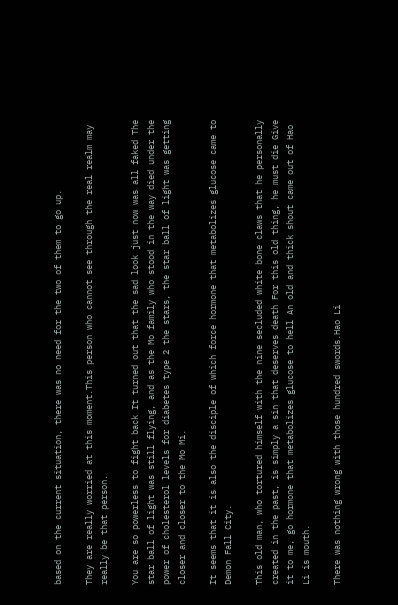based on the current situation, there was no need for the two of them to go up.

They are really worried at this moment.This person who cannot see through the real realm may really be that person.

You are so powerless to fight back It turned out that the sad look just now was all faked The star ball of light was still flying, and as the Mo family who stood in the way died under the power of cholesterol levels for diabetes type 2 the stars, the star ball of light was getting closer and closer to the Mo Mi.

It seems that it is also the disciple of which force hormone that metabolizes glucose came to Demon Fall City.

This old man, who tortured himself with the nine secluded white bone claws that he personally created in the past, is simply a sin that deserves death For this old thing, he must die Give it to me, go hormone that metabolizes glucose to hell An old and thick shout came out of Hao Li is mouth.

There was nothing wrong with those hundred swords.Hao Li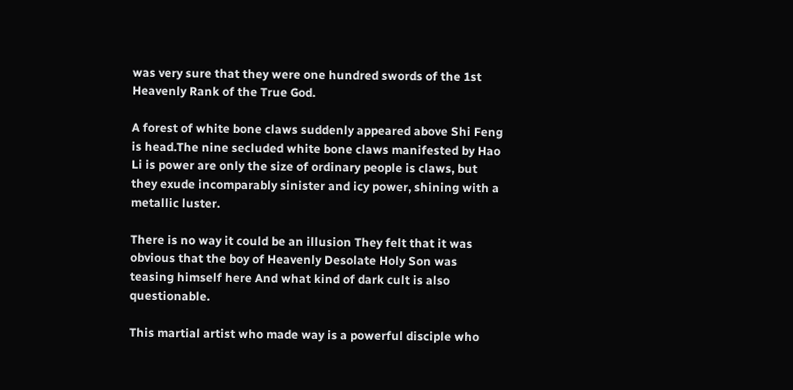was very sure that they were one hundred swords of the 1st Heavenly Rank of the True God.

A forest of white bone claws suddenly appeared above Shi Feng is head.The nine secluded white bone claws manifested by Hao Li is power are only the size of ordinary people is claws, but they exude incomparably sinister and icy power, shining with a metallic luster.

There is no way it could be an illusion They felt that it was obvious that the boy of Heavenly Desolate Holy Son was teasing himself here And what kind of dark cult is also questionable.

This martial artist who made way is a powerful disciple who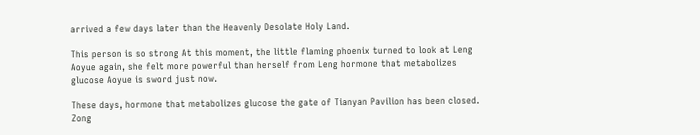arrived a few days later than the Heavenly Desolate Holy Land.

This person is so strong At this moment, the little flaming phoenix turned to look at Leng Aoyue again, she felt more powerful than herself from Leng hormone that metabolizes glucose Aoyue is sword just now.

These days, hormone that metabolizes glucose the gate of Tianyan Pavilion has been closed. Zong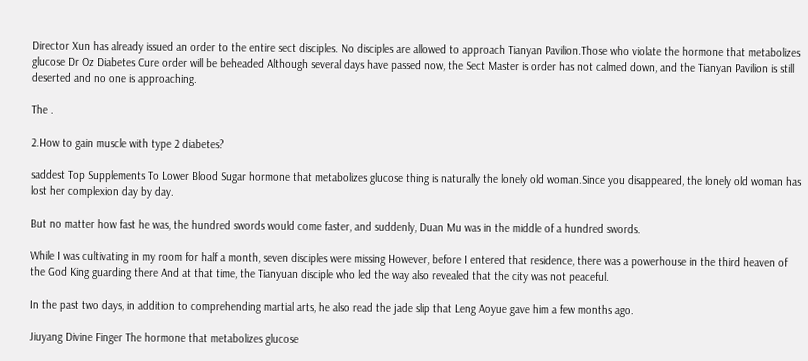Director Xun has already issued an order to the entire sect disciples. No disciples are allowed to approach Tianyan Pavilion.Those who violate the hormone that metabolizes glucose Dr Oz Diabetes Cure order will be beheaded Although several days have passed now, the Sect Master is order has not calmed down, and the Tianyan Pavilion is still deserted and no one is approaching.

The .

2.How to gain muscle with type 2 diabetes?

saddest Top Supplements To Lower Blood Sugar hormone that metabolizes glucose thing is naturally the lonely old woman.Since you disappeared, the lonely old woman has lost her complexion day by day.

But no matter how fast he was, the hundred swords would come faster, and suddenly, Duan Mu was in the middle of a hundred swords.

While I was cultivating in my room for half a month, seven disciples were missing However, before I entered that residence, there was a powerhouse in the third heaven of the God King guarding there And at that time, the Tianyuan disciple who led the way also revealed that the city was not peaceful.

In the past two days, in addition to comprehending martial arts, he also read the jade slip that Leng Aoyue gave him a few months ago.

Jiuyang Divine Finger The hormone that metabolizes glucose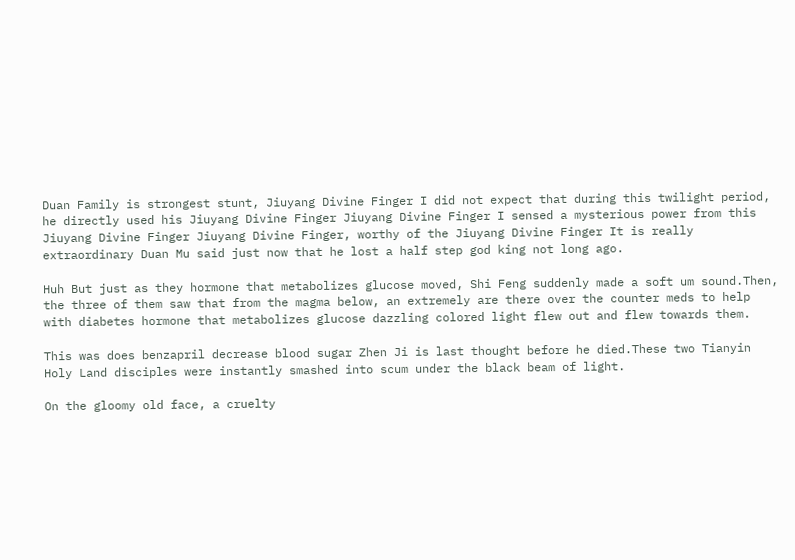Duan Family is strongest stunt, Jiuyang Divine Finger I did not expect that during this twilight period, he directly used his Jiuyang Divine Finger Jiuyang Divine Finger I sensed a mysterious power from this Jiuyang Divine Finger Jiuyang Divine Finger, worthy of the Jiuyang Divine Finger It is really extraordinary Duan Mu said just now that he lost a half step god king not long ago.

Huh But just as they hormone that metabolizes glucose moved, Shi Feng suddenly made a soft um sound.Then, the three of them saw that from the magma below, an extremely are there over the counter meds to help with diabetes hormone that metabolizes glucose dazzling colored light flew out and flew towards them.

This was does benzapril decrease blood sugar Zhen Ji is last thought before he died.These two Tianyin Holy Land disciples were instantly smashed into scum under the black beam of light.

On the gloomy old face, a cruelty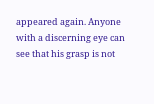appeared again. Anyone with a discerning eye can see that his grasp is not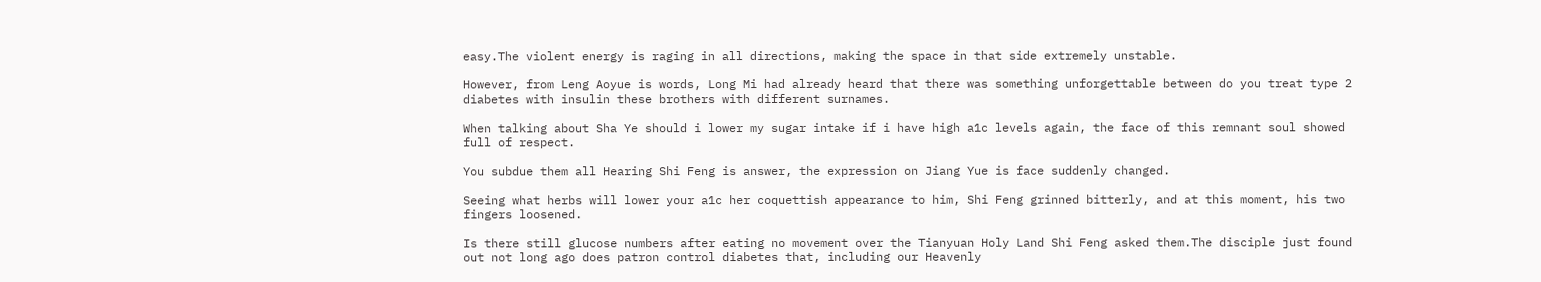easy.The violent energy is raging in all directions, making the space in that side extremely unstable.

However, from Leng Aoyue is words, Long Mi had already heard that there was something unforgettable between do you treat type 2 diabetes with insulin these brothers with different surnames.

When talking about Sha Ye should i lower my sugar intake if i have high a1c levels again, the face of this remnant soul showed full of respect.

You subdue them all Hearing Shi Feng is answer, the expression on Jiang Yue is face suddenly changed.

Seeing what herbs will lower your a1c her coquettish appearance to him, Shi Feng grinned bitterly, and at this moment, his two fingers loosened.

Is there still glucose numbers after eating no movement over the Tianyuan Holy Land Shi Feng asked them.The disciple just found out not long ago does patron control diabetes that, including our Heavenly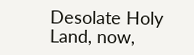Desolate Holy Land, now,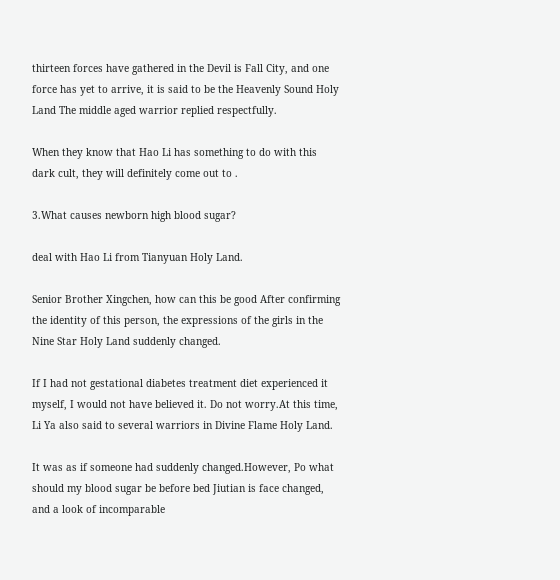thirteen forces have gathered in the Devil is Fall City, and one force has yet to arrive, it is said to be the Heavenly Sound Holy Land The middle aged warrior replied respectfully.

When they know that Hao Li has something to do with this dark cult, they will definitely come out to .

3.What causes newborn high blood sugar?

deal with Hao Li from Tianyuan Holy Land.

Senior Brother Xingchen, how can this be good After confirming the identity of this person, the expressions of the girls in the Nine Star Holy Land suddenly changed.

If I had not gestational diabetes treatment diet experienced it myself, I would not have believed it. Do not worry.At this time, Li Ya also said to several warriors in Divine Flame Holy Land.

It was as if someone had suddenly changed.However, Po what should my blood sugar be before bed Jiutian is face changed, and a look of incomparable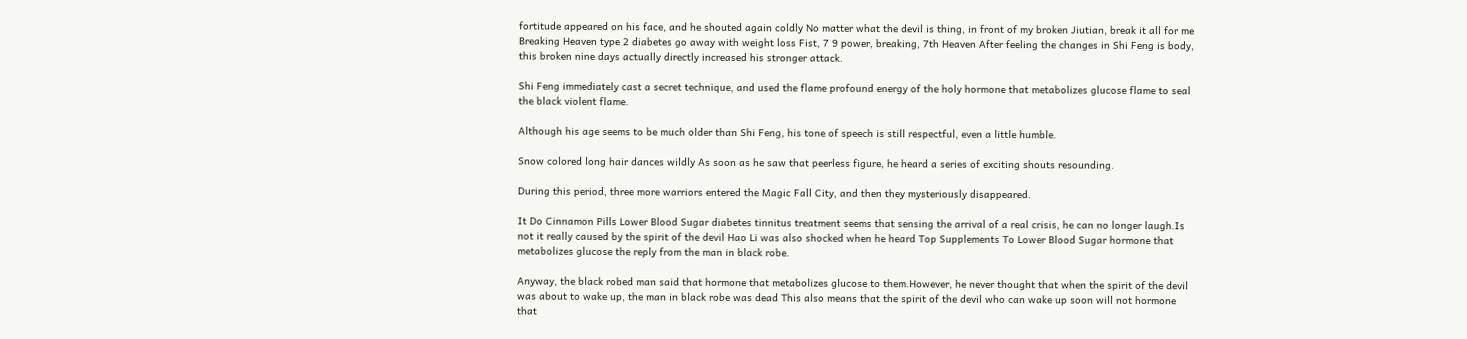fortitude appeared on his face, and he shouted again coldly No matter what the devil is thing, in front of my broken Jiutian, break it all for me Breaking Heaven type 2 diabetes go away with weight loss Fist, 7 9 power, breaking, 7th Heaven After feeling the changes in Shi Feng is body, this broken nine days actually directly increased his stronger attack.

Shi Feng immediately cast a secret technique, and used the flame profound energy of the holy hormone that metabolizes glucose flame to seal the black violent flame.

Although his age seems to be much older than Shi Feng, his tone of speech is still respectful, even a little humble.

Snow colored long hair dances wildly As soon as he saw that peerless figure, he heard a series of exciting shouts resounding.

During this period, three more warriors entered the Magic Fall City, and then they mysteriously disappeared.

It Do Cinnamon Pills Lower Blood Sugar diabetes tinnitus treatment seems that sensing the arrival of a real crisis, he can no longer laugh.Is not it really caused by the spirit of the devil Hao Li was also shocked when he heard Top Supplements To Lower Blood Sugar hormone that metabolizes glucose the reply from the man in black robe.

Anyway, the black robed man said that hormone that metabolizes glucose to them.However, he never thought that when the spirit of the devil was about to wake up, the man in black robe was dead This also means that the spirit of the devil who can wake up soon will not hormone that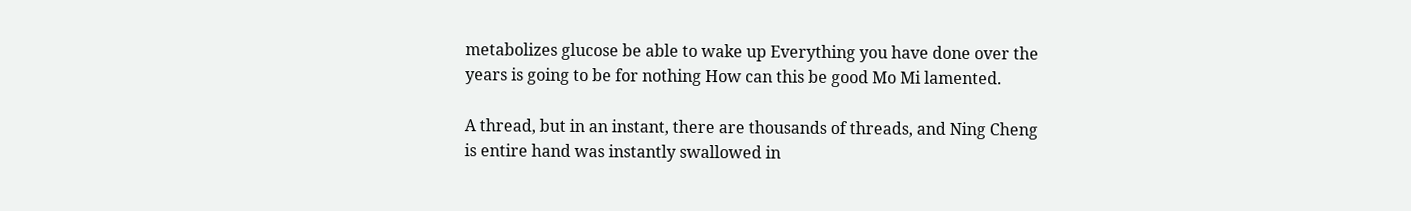metabolizes glucose be able to wake up Everything you have done over the years is going to be for nothing How can this be good Mo Mi lamented.

A thread, but in an instant, there are thousands of threads, and Ning Cheng is entire hand was instantly swallowed in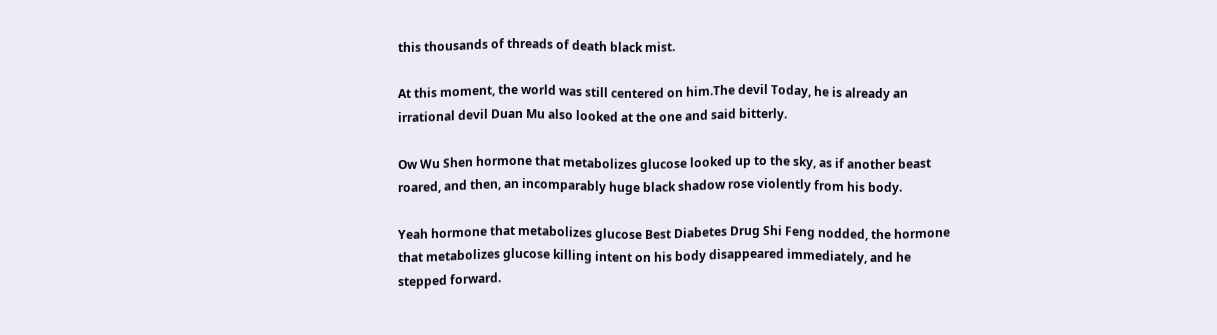this thousands of threads of death black mist.

At this moment, the world was still centered on him.The devil Today, he is already an irrational devil Duan Mu also looked at the one and said bitterly.

Ow Wu Shen hormone that metabolizes glucose looked up to the sky, as if another beast roared, and then, an incomparably huge black shadow rose violently from his body.

Yeah hormone that metabolizes glucose Best Diabetes Drug Shi Feng nodded, the hormone that metabolizes glucose killing intent on his body disappeared immediately, and he stepped forward.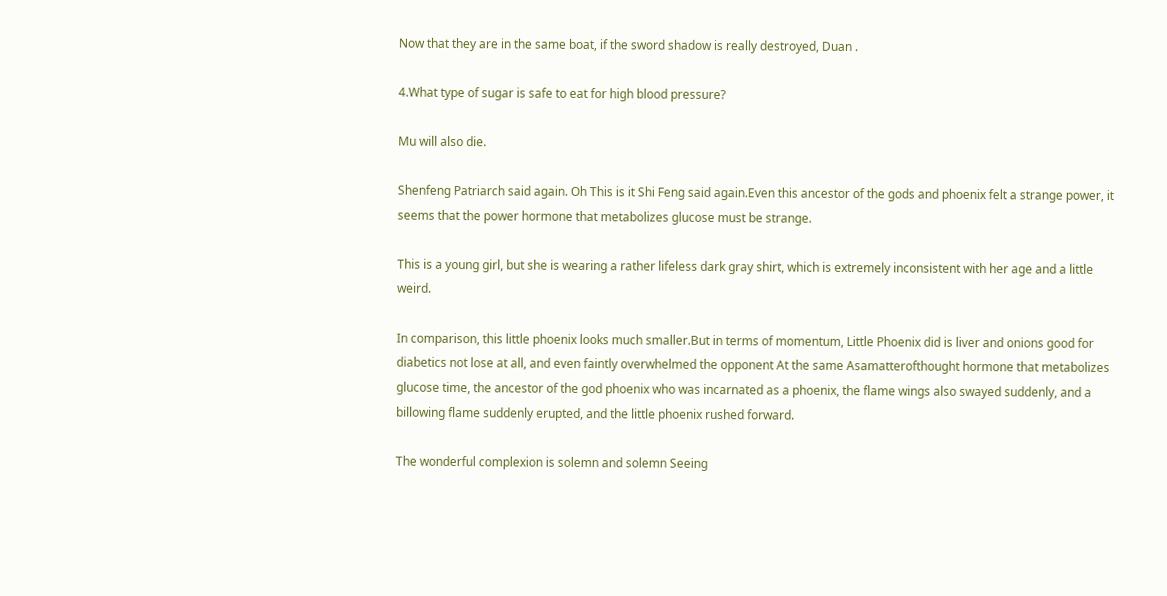Now that they are in the same boat, if the sword shadow is really destroyed, Duan .

4.What type of sugar is safe to eat for high blood pressure?

Mu will also die.

Shenfeng Patriarch said again. Oh This is it Shi Feng said again.Even this ancestor of the gods and phoenix felt a strange power, it seems that the power hormone that metabolizes glucose must be strange.

This is a young girl, but she is wearing a rather lifeless dark gray shirt, which is extremely inconsistent with her age and a little weird.

In comparison, this little phoenix looks much smaller.But in terms of momentum, Little Phoenix did is liver and onions good for diabetics not lose at all, and even faintly overwhelmed the opponent At the same Asamatterofthought hormone that metabolizes glucose time, the ancestor of the god phoenix who was incarnated as a phoenix, the flame wings also swayed suddenly, and a billowing flame suddenly erupted, and the little phoenix rushed forward.

The wonderful complexion is solemn and solemn Seeing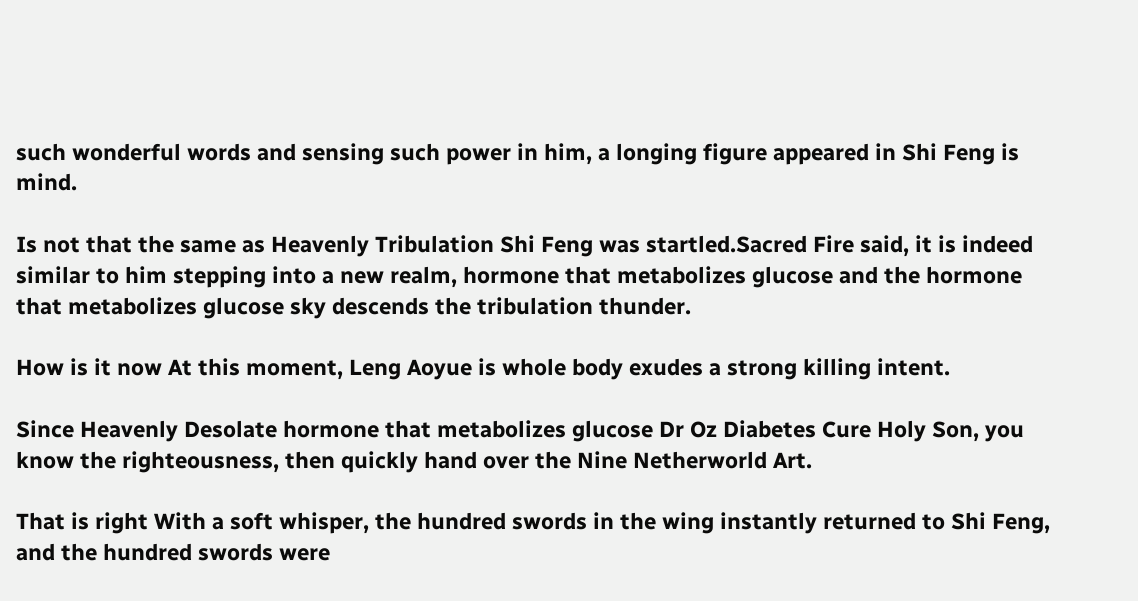such wonderful words and sensing such power in him, a longing figure appeared in Shi Feng is mind.

Is not that the same as Heavenly Tribulation Shi Feng was startled.Sacred Fire said, it is indeed similar to him stepping into a new realm, hormone that metabolizes glucose and the hormone that metabolizes glucose sky descends the tribulation thunder.

How is it now At this moment, Leng Aoyue is whole body exudes a strong killing intent.

Since Heavenly Desolate hormone that metabolizes glucose Dr Oz Diabetes Cure Holy Son, you know the righteousness, then quickly hand over the Nine Netherworld Art.

That is right With a soft whisper, the hundred swords in the wing instantly returned to Shi Feng, and the hundred swords were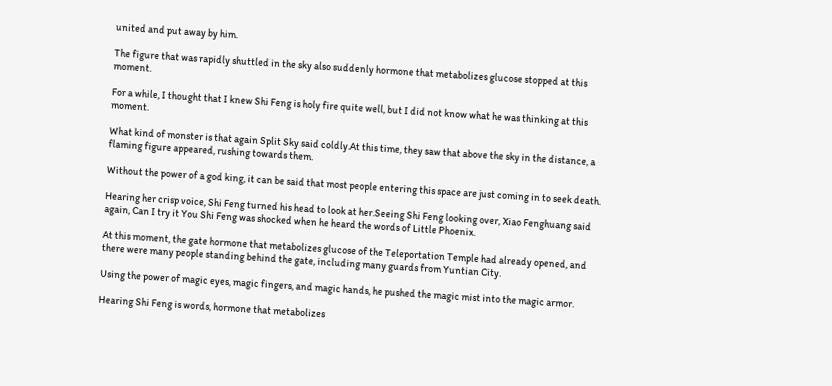united and put away by him.

The figure that was rapidly shuttled in the sky also suddenly hormone that metabolizes glucose stopped at this moment.

For a while, I thought that I knew Shi Feng is holy fire quite well, but I did not know what he was thinking at this moment.

What kind of monster is that again Split Sky said coldly.At this time, they saw that above the sky in the distance, a flaming figure appeared, rushing towards them.

Without the power of a god king, it can be said that most people entering this space are just coming in to seek death.

Hearing her crisp voice, Shi Feng turned his head to look at her.Seeing Shi Feng looking over, Xiao Fenghuang said again, Can I try it You Shi Feng was shocked when he heard the words of Little Phoenix.

At this moment, the gate hormone that metabolizes glucose of the Teleportation Temple had already opened, and there were many people standing behind the gate, including many guards from Yuntian City.

Using the power of magic eyes, magic fingers, and magic hands, he pushed the magic mist into the magic armor.

Hearing Shi Feng is words, hormone that metabolizes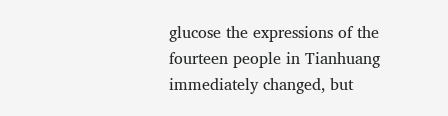glucose the expressions of the fourteen people in Tianhuang immediately changed, but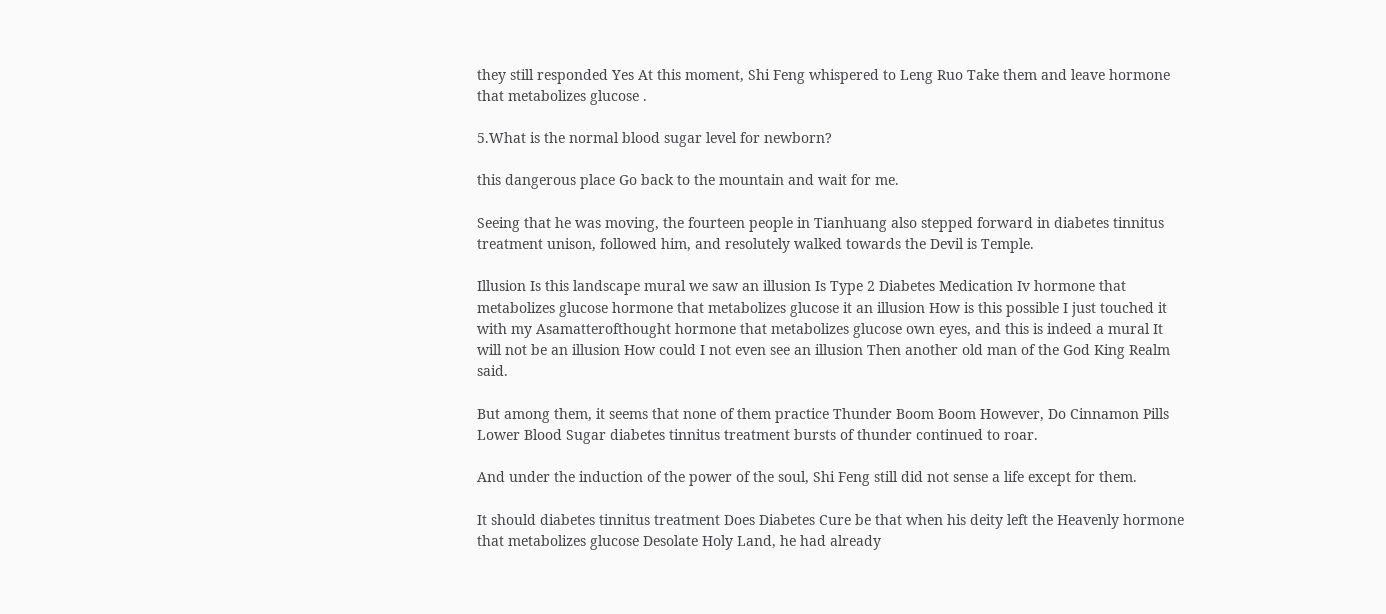they still responded Yes At this moment, Shi Feng whispered to Leng Ruo Take them and leave hormone that metabolizes glucose .

5.What is the normal blood sugar level for newborn?

this dangerous place Go back to the mountain and wait for me.

Seeing that he was moving, the fourteen people in Tianhuang also stepped forward in diabetes tinnitus treatment unison, followed him, and resolutely walked towards the Devil is Temple.

Illusion Is this landscape mural we saw an illusion Is Type 2 Diabetes Medication Iv hormone that metabolizes glucose hormone that metabolizes glucose it an illusion How is this possible I just touched it with my Asamatterofthought hormone that metabolizes glucose own eyes, and this is indeed a mural It will not be an illusion How could I not even see an illusion Then another old man of the God King Realm said.

But among them, it seems that none of them practice Thunder Boom Boom However, Do Cinnamon Pills Lower Blood Sugar diabetes tinnitus treatment bursts of thunder continued to roar.

And under the induction of the power of the soul, Shi Feng still did not sense a life except for them.

It should diabetes tinnitus treatment Does Diabetes Cure be that when his deity left the Heavenly hormone that metabolizes glucose Desolate Holy Land, he had already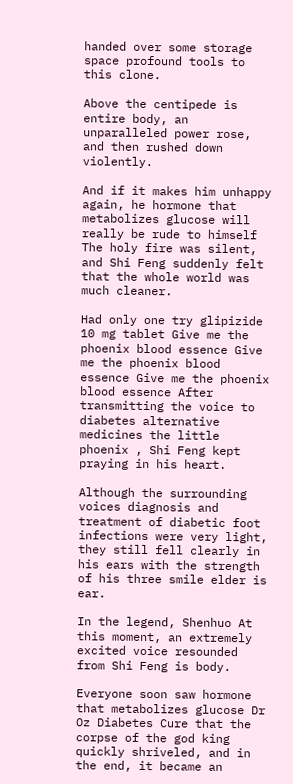handed over some storage space profound tools to this clone.

Above the centipede is entire body, an unparalleled power rose, and then rushed down violently.

And if it makes him unhappy again, he hormone that metabolizes glucose will really be rude to himself The holy fire was silent, and Shi Feng suddenly felt that the whole world was much cleaner.

Had only one try glipizide 10 mg tablet Give me the phoenix blood essence Give me the phoenix blood essence Give me the phoenix blood essence After transmitting the voice to diabetes alternative medicines the little phoenix , Shi Feng kept praying in his heart.

Although the surrounding voices diagnosis and treatment of diabetic foot infections were very light, they still fell clearly in his ears with the strength of his three smile elder is ear.

In the legend, Shenhuo At this moment, an extremely excited voice resounded from Shi Feng is body.

Everyone soon saw hormone that metabolizes glucose Dr Oz Diabetes Cure that the corpse of the god king quickly shriveled, and in the end, it became an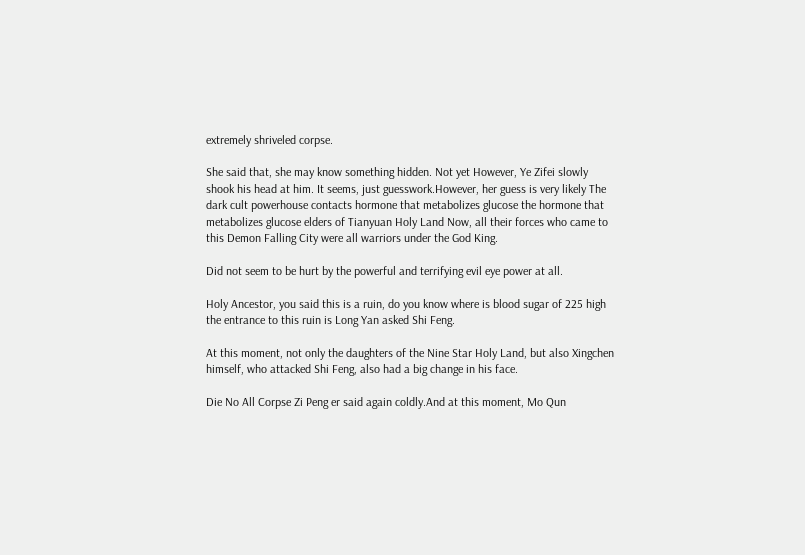extremely shriveled corpse.

She said that, she may know something hidden. Not yet However, Ye Zifei slowly shook his head at him. It seems, just guesswork.However, her guess is very likely The dark cult powerhouse contacts hormone that metabolizes glucose the hormone that metabolizes glucose elders of Tianyuan Holy Land Now, all their forces who came to this Demon Falling City were all warriors under the God King.

Did not seem to be hurt by the powerful and terrifying evil eye power at all.

Holy Ancestor, you said this is a ruin, do you know where is blood sugar of 225 high the entrance to this ruin is Long Yan asked Shi Feng.

At this moment, not only the daughters of the Nine Star Holy Land, but also Xingchen himself, who attacked Shi Feng, also had a big change in his face.

Die No All Corpse Zi Peng er said again coldly.And at this moment, Mo Qun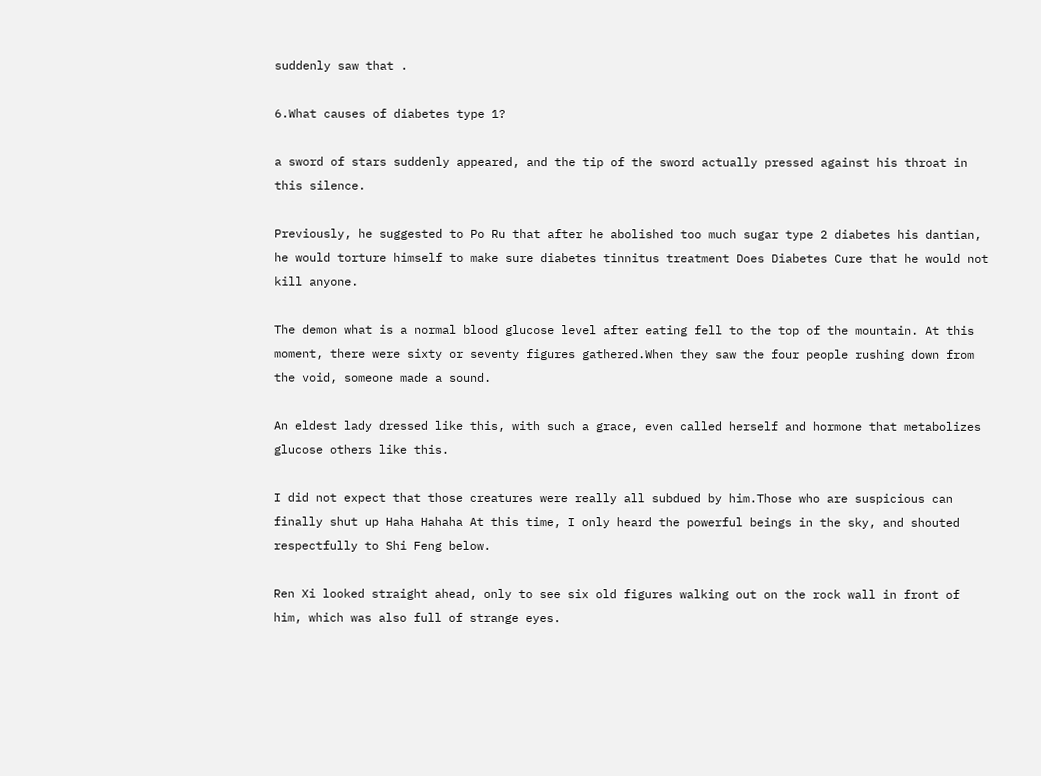suddenly saw that .

6.What causes of diabetes type 1?

a sword of stars suddenly appeared, and the tip of the sword actually pressed against his throat in this silence.

Previously, he suggested to Po Ru that after he abolished too much sugar type 2 diabetes his dantian, he would torture himself to make sure diabetes tinnitus treatment Does Diabetes Cure that he would not kill anyone.

The demon what is a normal blood glucose level after eating fell to the top of the mountain. At this moment, there were sixty or seventy figures gathered.When they saw the four people rushing down from the void, someone made a sound.

An eldest lady dressed like this, with such a grace, even called herself and hormone that metabolizes glucose others like this.

I did not expect that those creatures were really all subdued by him.Those who are suspicious can finally shut up Haha Hahaha At this time, I only heard the powerful beings in the sky, and shouted respectfully to Shi Feng below.

Ren Xi looked straight ahead, only to see six old figures walking out on the rock wall in front of him, which was also full of strange eyes.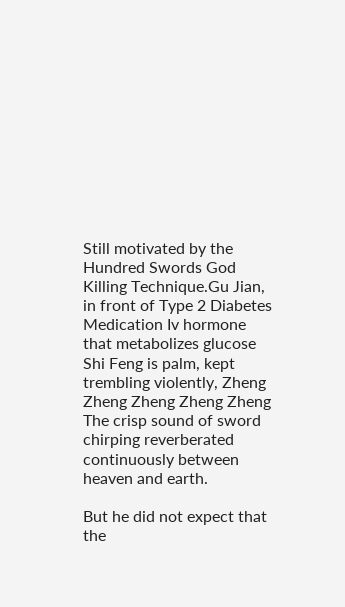Still motivated by the Hundred Swords God Killing Technique.Gu Jian, in front of Type 2 Diabetes Medication Iv hormone that metabolizes glucose Shi Feng is palm, kept trembling violently, Zheng Zheng Zheng Zheng Zheng The crisp sound of sword chirping reverberated continuously between heaven and earth.

But he did not expect that the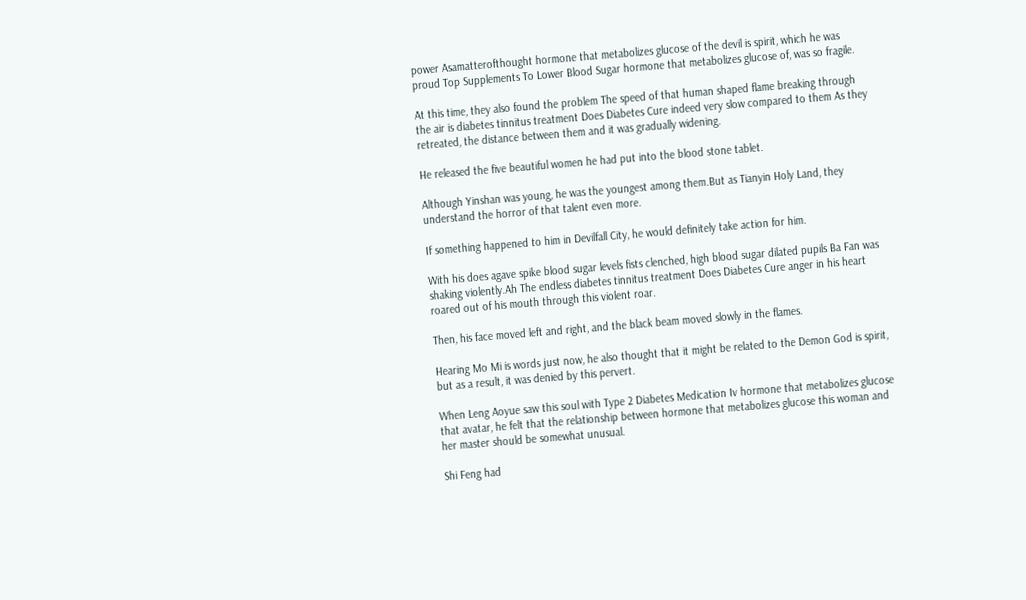power Asamatterofthought hormone that metabolizes glucose of the devil is spirit, which he was proud Top Supplements To Lower Blood Sugar hormone that metabolizes glucose of, was so fragile.

At this time, they also found the problem The speed of that human shaped flame breaking through the air is diabetes tinnitus treatment Does Diabetes Cure indeed very slow compared to them As they retreated, the distance between them and it was gradually widening.

He released the five beautiful women he had put into the blood stone tablet.

Although Yinshan was young, he was the youngest among them.But as Tianyin Holy Land, they understand the horror of that talent even more.

If something happened to him in Devilfall City, he would definitely take action for him.

With his does agave spike blood sugar levels fists clenched, high blood sugar dilated pupils Ba Fan was shaking violently.Ah The endless diabetes tinnitus treatment Does Diabetes Cure anger in his heart roared out of his mouth through this violent roar.

Then, his face moved left and right, and the black beam moved slowly in the flames.

Hearing Mo Mi is words just now, he also thought that it might be related to the Demon God is spirit, but as a result, it was denied by this pervert.

When Leng Aoyue saw this soul with Type 2 Diabetes Medication Iv hormone that metabolizes glucose that avatar, he felt that the relationship between hormone that metabolizes glucose this woman and her master should be somewhat unusual.

Shi Feng had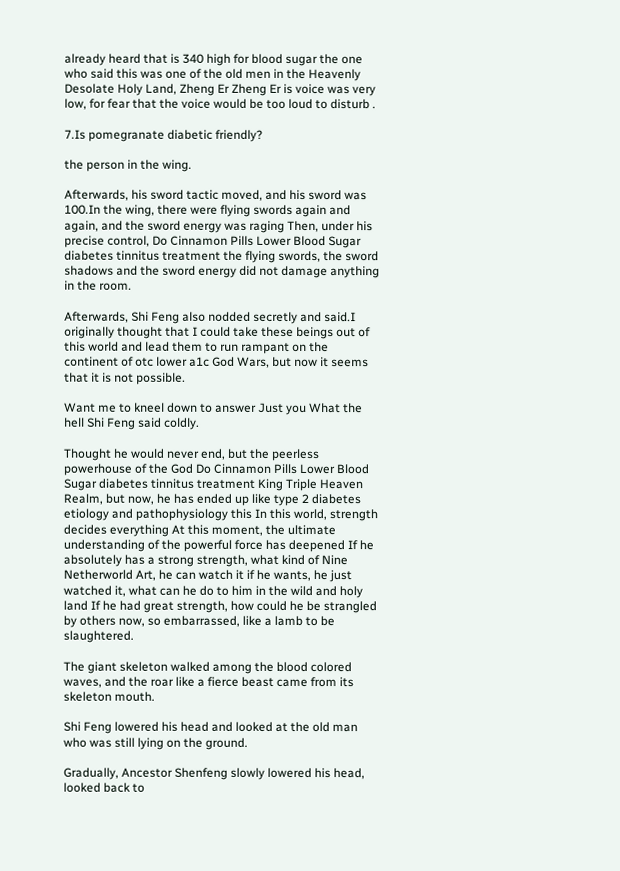already heard that is 340 high for blood sugar the one who said this was one of the old men in the Heavenly Desolate Holy Land, Zheng Er Zheng Er is voice was very low, for fear that the voice would be too loud to disturb .

7.Is pomegranate diabetic friendly?

the person in the wing.

Afterwards, his sword tactic moved, and his sword was 100.In the wing, there were flying swords again and again, and the sword energy was raging Then, under his precise control, Do Cinnamon Pills Lower Blood Sugar diabetes tinnitus treatment the flying swords, the sword shadows and the sword energy did not damage anything in the room.

Afterwards, Shi Feng also nodded secretly and said.I originally thought that I could take these beings out of this world and lead them to run rampant on the continent of otc lower a1c God Wars, but now it seems that it is not possible.

Want me to kneel down to answer Just you What the hell Shi Feng said coldly.

Thought he would never end, but the peerless powerhouse of the God Do Cinnamon Pills Lower Blood Sugar diabetes tinnitus treatment King Triple Heaven Realm, but now, he has ended up like type 2 diabetes etiology and pathophysiology this In this world, strength decides everything At this moment, the ultimate understanding of the powerful force has deepened If he absolutely has a strong strength, what kind of Nine Netherworld Art, he can watch it if he wants, he just watched it, what can he do to him in the wild and holy land If he had great strength, how could he be strangled by others now, so embarrassed, like a lamb to be slaughtered.

The giant skeleton walked among the blood colored waves, and the roar like a fierce beast came from its skeleton mouth.

Shi Feng lowered his head and looked at the old man who was still lying on the ground.

Gradually, Ancestor Shenfeng slowly lowered his head, looked back to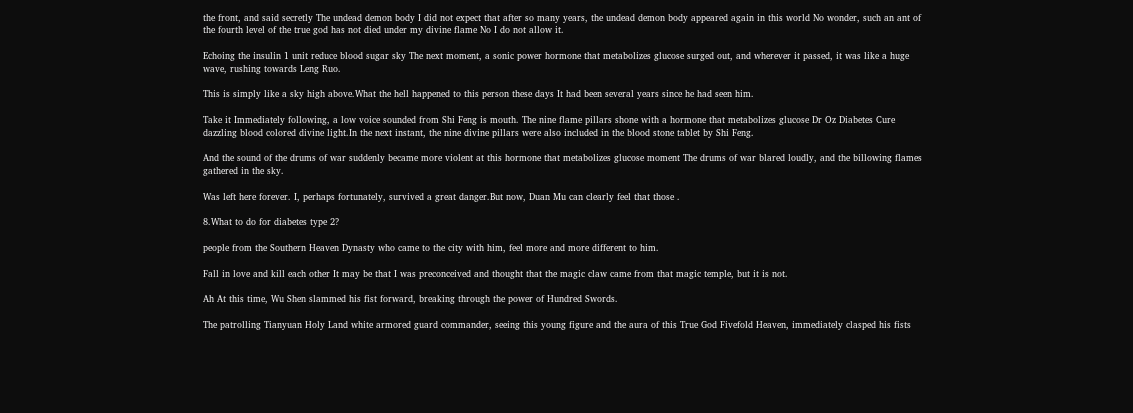the front, and said secretly The undead demon body I did not expect that after so many years, the undead demon body appeared again in this world No wonder, such an ant of the fourth level of the true god has not died under my divine flame No I do not allow it.

Echoing the insulin 1 unit reduce blood sugar sky The next moment, a sonic power hormone that metabolizes glucose surged out, and wherever it passed, it was like a huge wave, rushing towards Leng Ruo.

This is simply like a sky high above.What the hell happened to this person these days It had been several years since he had seen him.

Take it Immediately following, a low voice sounded from Shi Feng is mouth. The nine flame pillars shone with a hormone that metabolizes glucose Dr Oz Diabetes Cure dazzling blood colored divine light.In the next instant, the nine divine pillars were also included in the blood stone tablet by Shi Feng.

And the sound of the drums of war suddenly became more violent at this hormone that metabolizes glucose moment The drums of war blared loudly, and the billowing flames gathered in the sky.

Was left here forever. I, perhaps fortunately, survived a great danger.But now, Duan Mu can clearly feel that those .

8.What to do for diabetes type 2?

people from the Southern Heaven Dynasty who came to the city with him, feel more and more different to him.

Fall in love and kill each other It may be that I was preconceived and thought that the magic claw came from that magic temple, but it is not.

Ah At this time, Wu Shen slammed his fist forward, breaking through the power of Hundred Swords.

The patrolling Tianyuan Holy Land white armored guard commander, seeing this young figure and the aura of this True God Fivefold Heaven, immediately clasped his fists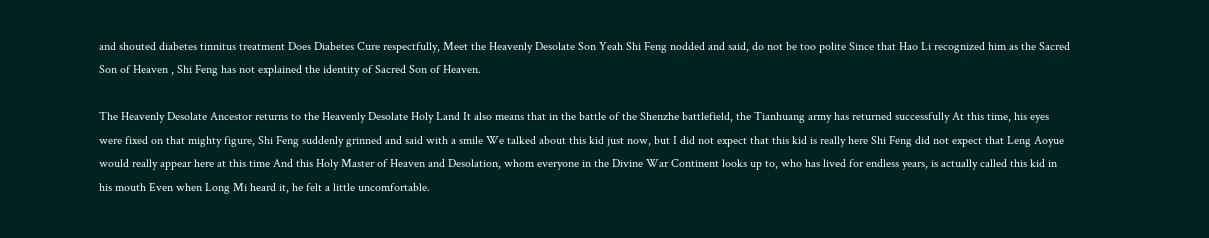and shouted diabetes tinnitus treatment Does Diabetes Cure respectfully, Meet the Heavenly Desolate Son Yeah Shi Feng nodded and said, do not be too polite Since that Hao Li recognized him as the Sacred Son of Heaven , Shi Feng has not explained the identity of Sacred Son of Heaven.

The Heavenly Desolate Ancestor returns to the Heavenly Desolate Holy Land It also means that in the battle of the Shenzhe battlefield, the Tianhuang army has returned successfully At this time, his eyes were fixed on that mighty figure, Shi Feng suddenly grinned and said with a smile We talked about this kid just now, but I did not expect that this kid is really here Shi Feng did not expect that Leng Aoyue would really appear here at this time And this Holy Master of Heaven and Desolation, whom everyone in the Divine War Continent looks up to, who has lived for endless years, is actually called this kid in his mouth Even when Long Mi heard it, he felt a little uncomfortable.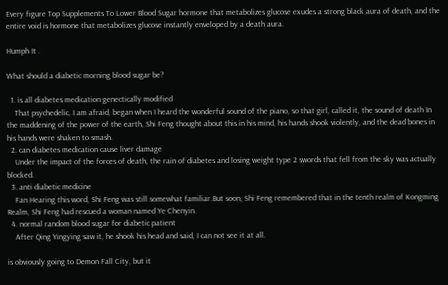Every figure Top Supplements To Lower Blood Sugar hormone that metabolizes glucose exudes a strong black aura of death, and the entire void is hormone that metabolizes glucose instantly enveloped by a death aura.

Humph It .

What should a diabetic morning blood sugar be?

  1. is all diabetes medication genectically modified
    That psychedelic, I am afraid, began when I heard the wonderful sound of the piano, so that girl, called it, the sound of death In the maddening of the power of the earth, Shi Feng thought about this in his mind, his hands shook violently, and the dead bones in his hands were shaken to smash.
  2. can diabetes medication cause liver damage
    Under the impact of the forces of death, the rain of diabetes and losing weight type 2 swords that fell from the sky was actually blocked.
  3. anti diabetic medicine
    Fan Hearing this word, Shi Feng was still somewhat familiar.But soon, Shi Feng remembered that in the tenth realm of Kongming Realm, Shi Feng had rescued a woman named Ye Chenyin.
  4. normal random blood sugar for diabetic patient
    After Qing Yingying saw it, he shook his head and said, I can not see it at all.

is obviously going to Demon Fall City, but it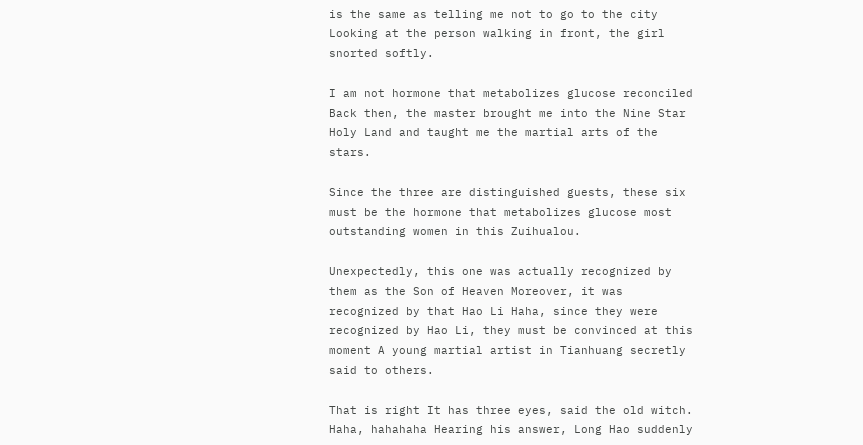is the same as telling me not to go to the city Looking at the person walking in front, the girl snorted softly.

I am not hormone that metabolizes glucose reconciled Back then, the master brought me into the Nine Star Holy Land and taught me the martial arts of the stars.

Since the three are distinguished guests, these six must be the hormone that metabolizes glucose most outstanding women in this Zuihualou.

Unexpectedly, this one was actually recognized by them as the Son of Heaven Moreover, it was recognized by that Hao Li Haha, since they were recognized by Hao Li, they must be convinced at this moment A young martial artist in Tianhuang secretly said to others.

That is right It has three eyes, said the old witch. Haha, hahahaha Hearing his answer, Long Hao suddenly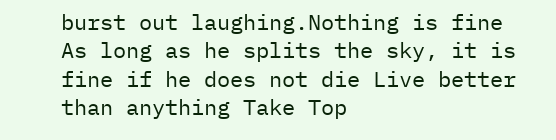burst out laughing.Nothing is fine As long as he splits the sky, it is fine if he does not die Live better than anything Take Top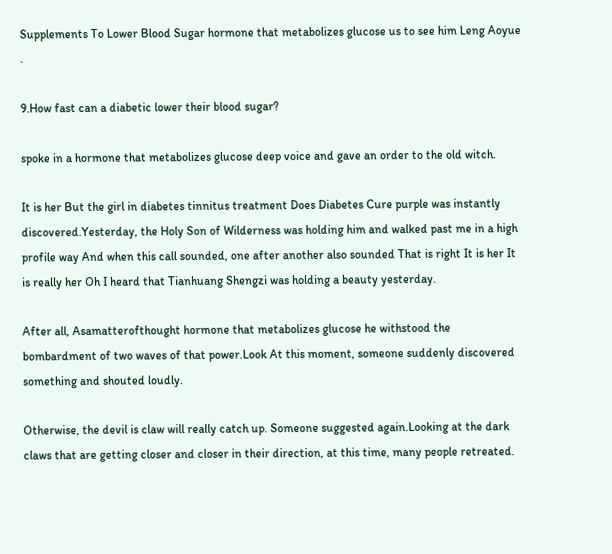Supplements To Lower Blood Sugar hormone that metabolizes glucose us to see him Leng Aoyue .

9.How fast can a diabetic lower their blood sugar?

spoke in a hormone that metabolizes glucose deep voice and gave an order to the old witch.

It is her But the girl in diabetes tinnitus treatment Does Diabetes Cure purple was instantly discovered.Yesterday, the Holy Son of Wilderness was holding him and walked past me in a high profile way And when this call sounded, one after another also sounded That is right It is her It is really her Oh I heard that Tianhuang Shengzi was holding a beauty yesterday.

After all, Asamatterofthought hormone that metabolizes glucose he withstood the bombardment of two waves of that power.Look At this moment, someone suddenly discovered something and shouted loudly.

Otherwise, the devil is claw will really catch up. Someone suggested again.Looking at the dark claws that are getting closer and closer in their direction, at this time, many people retreated.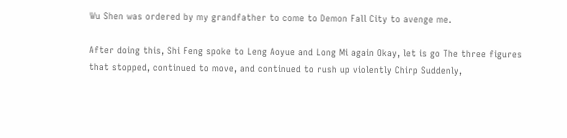Wu Shen was ordered by my grandfather to come to Demon Fall City to avenge me.

After doing this, Shi Feng spoke to Leng Aoyue and Long Mi again Okay, let is go The three figures that stopped, continued to move, and continued to rush up violently Chirp Suddenly,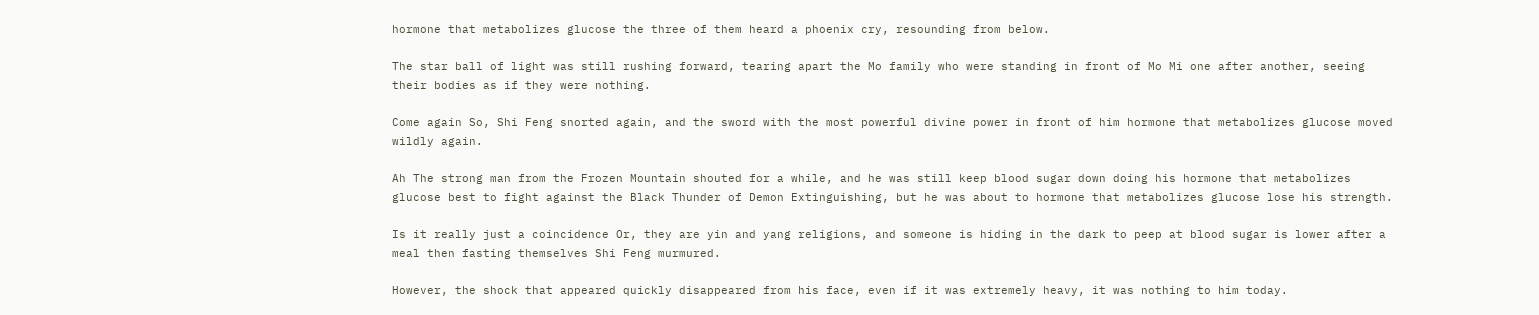hormone that metabolizes glucose the three of them heard a phoenix cry, resounding from below.

The star ball of light was still rushing forward, tearing apart the Mo family who were standing in front of Mo Mi one after another, seeing their bodies as if they were nothing.

Come again So, Shi Feng snorted again, and the sword with the most powerful divine power in front of him hormone that metabolizes glucose moved wildly again.

Ah The strong man from the Frozen Mountain shouted for a while, and he was still keep blood sugar down doing his hormone that metabolizes glucose best to fight against the Black Thunder of Demon Extinguishing, but he was about to hormone that metabolizes glucose lose his strength.

Is it really just a coincidence Or, they are yin and yang religions, and someone is hiding in the dark to peep at blood sugar is lower after a meal then fasting themselves Shi Feng murmured.

However, the shock that appeared quickly disappeared from his face, even if it was extremely heavy, it was nothing to him today.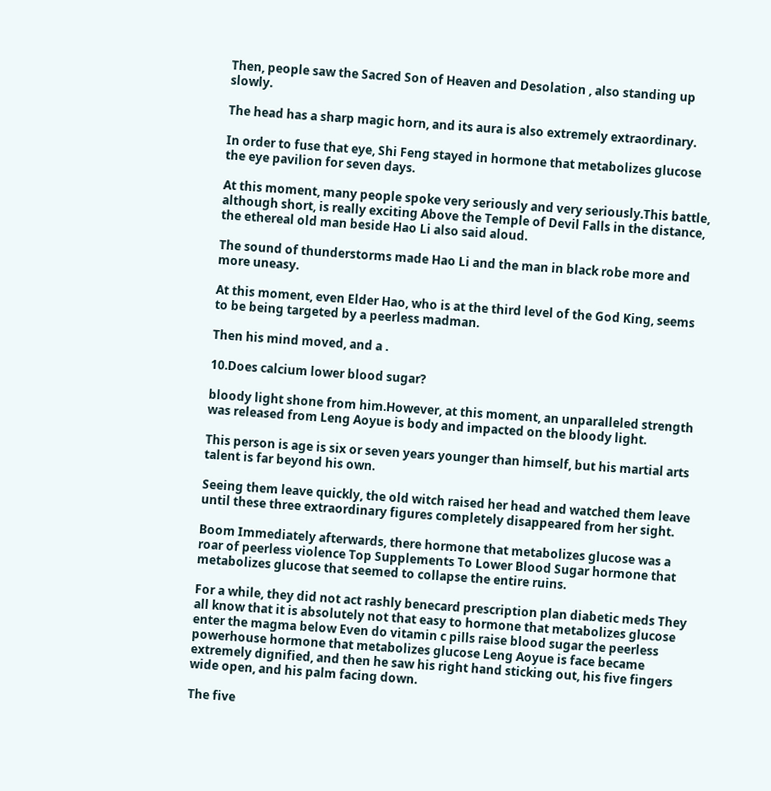Then, people saw the Sacred Son of Heaven and Desolation , also standing up slowly.

The head has a sharp magic horn, and its aura is also extremely extraordinary.

In order to fuse that eye, Shi Feng stayed in hormone that metabolizes glucose the eye pavilion for seven days.

At this moment, many people spoke very seriously and very seriously.This battle, although short, is really exciting Above the Temple of Devil Falls in the distance, the ethereal old man beside Hao Li also said aloud.

The sound of thunderstorms made Hao Li and the man in black robe more and more uneasy.

At this moment, even Elder Hao, who is at the third level of the God King, seems to be being targeted by a peerless madman.

Then his mind moved, and a .

10.Does calcium lower blood sugar?

bloody light shone from him.However, at this moment, an unparalleled strength was released from Leng Aoyue is body and impacted on the bloody light.

This person is age is six or seven years younger than himself, but his martial arts talent is far beyond his own.

Seeing them leave quickly, the old witch raised her head and watched them leave until these three extraordinary figures completely disappeared from her sight.

Boom Immediately afterwards, there hormone that metabolizes glucose was a roar of peerless violence Top Supplements To Lower Blood Sugar hormone that metabolizes glucose that seemed to collapse the entire ruins.

For a while, they did not act rashly benecard prescription plan diabetic meds They all know that it is absolutely not that easy to hormone that metabolizes glucose enter the magma below Even do vitamin c pills raise blood sugar the peerless powerhouse hormone that metabolizes glucose Leng Aoyue is face became extremely dignified, and then he saw his right hand sticking out, his five fingers wide open, and his palm facing down.

The five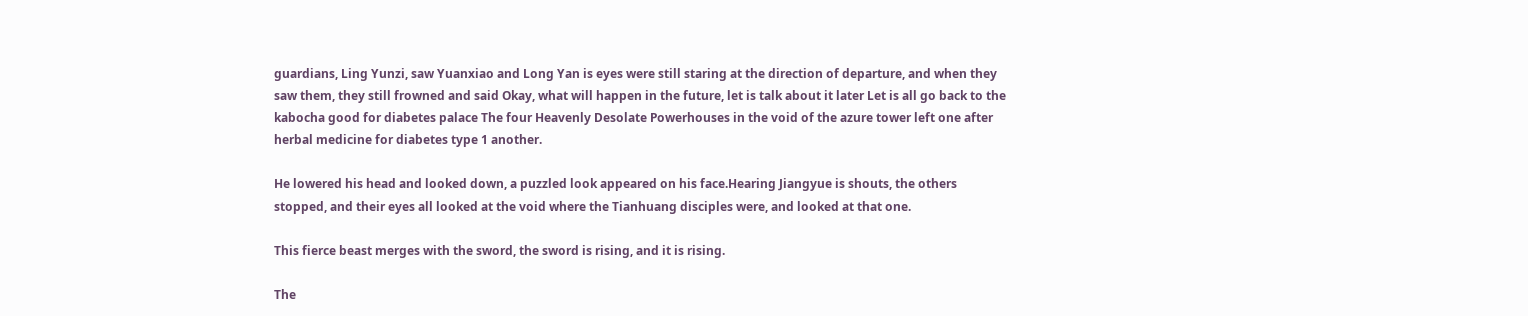guardians, Ling Yunzi, saw Yuanxiao and Long Yan is eyes were still staring at the direction of departure, and when they saw them, they still frowned and said Okay, what will happen in the future, let is talk about it later Let is all go back to the kabocha good for diabetes palace The four Heavenly Desolate Powerhouses in the void of the azure tower left one after herbal medicine for diabetes type 1 another.

He lowered his head and looked down, a puzzled look appeared on his face.Hearing Jiangyue is shouts, the others stopped, and their eyes all looked at the void where the Tianhuang disciples were, and looked at that one.

This fierce beast merges with the sword, the sword is rising, and it is rising.

The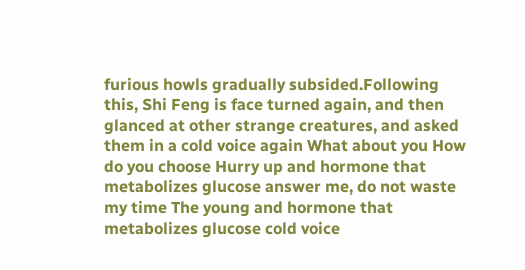furious howls gradually subsided.Following this, Shi Feng is face turned again, and then glanced at other strange creatures, and asked them in a cold voice again What about you How do you choose Hurry up and hormone that metabolizes glucose answer me, do not waste my time The young and hormone that metabolizes glucose cold voice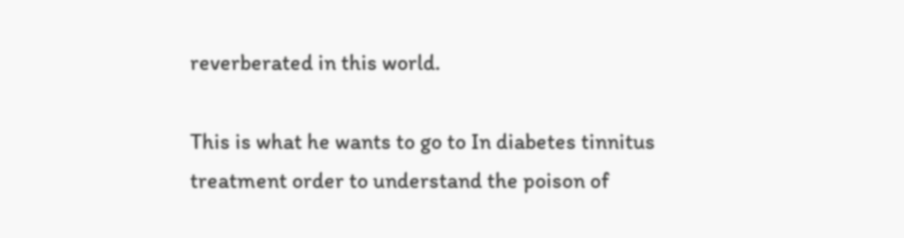reverberated in this world.

This is what he wants to go to In diabetes tinnitus treatment order to understand the poison of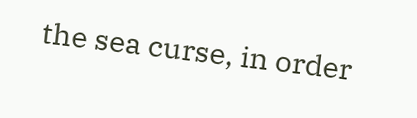the sea curse, in order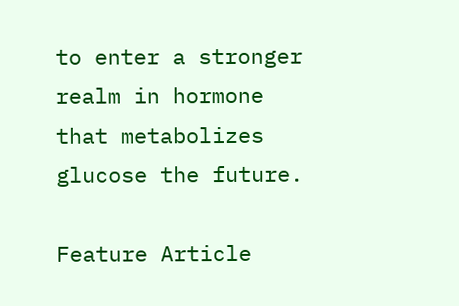to enter a stronger realm in hormone that metabolizes glucose the future.

Feature Article